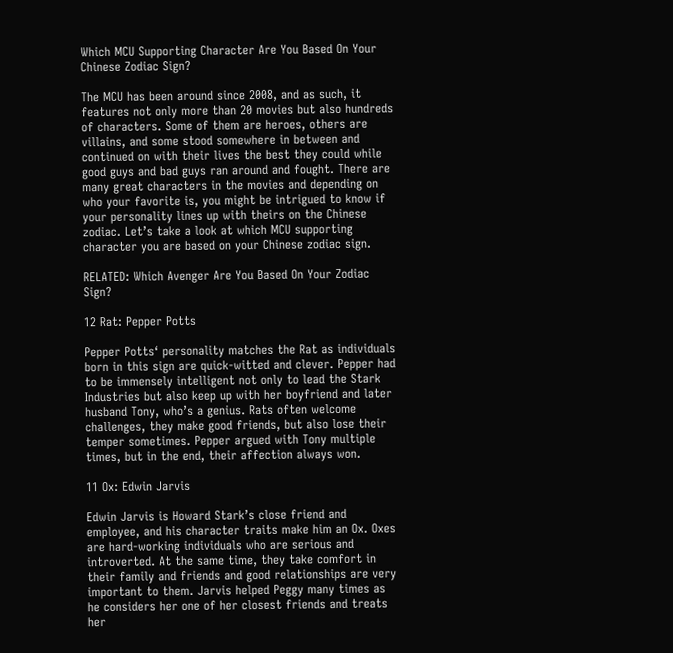Which MCU Supporting Character Are You Based On Your Chinese Zodiac Sign?

The MCU has been around since 2008, and as such, it features not only more than 20 movies but also hundreds of characters. Some of them are heroes, others are villains, and some stood somewhere in between and continued on with their lives the best they could while good guys and bad guys ran around and fought. There are many great characters in the movies and depending on who your favorite is, you might be intrigued to know if your personality lines up with theirs on the Chinese zodiac. Let’s take a look at which MCU supporting character you are based on your Chinese zodiac sign.

RELATED: Which Avenger Are You Based On Your Zodiac Sign?

12 Rat: Pepper Potts

Pepper Potts‘ personality matches the Rat as individuals born in this sign are quick-witted and clever. Pepper had to be immensely intelligent not only to lead the Stark Industries but also keep up with her boyfriend and later husband Tony, who’s a genius. Rats often welcome challenges, they make good friends, but also lose their temper sometimes. Pepper argued with Tony multiple times, but in the end, their affection always won.

11 Ox: Edwin Jarvis

Edwin Jarvis is Howard Stark’s close friend and employee, and his character traits make him an Ox. Oxes are hard-working individuals who are serious and introverted. At the same time, they take comfort in their family and friends and good relationships are very important to them. Jarvis helped Peggy many times as he considers her one of her closest friends and treats her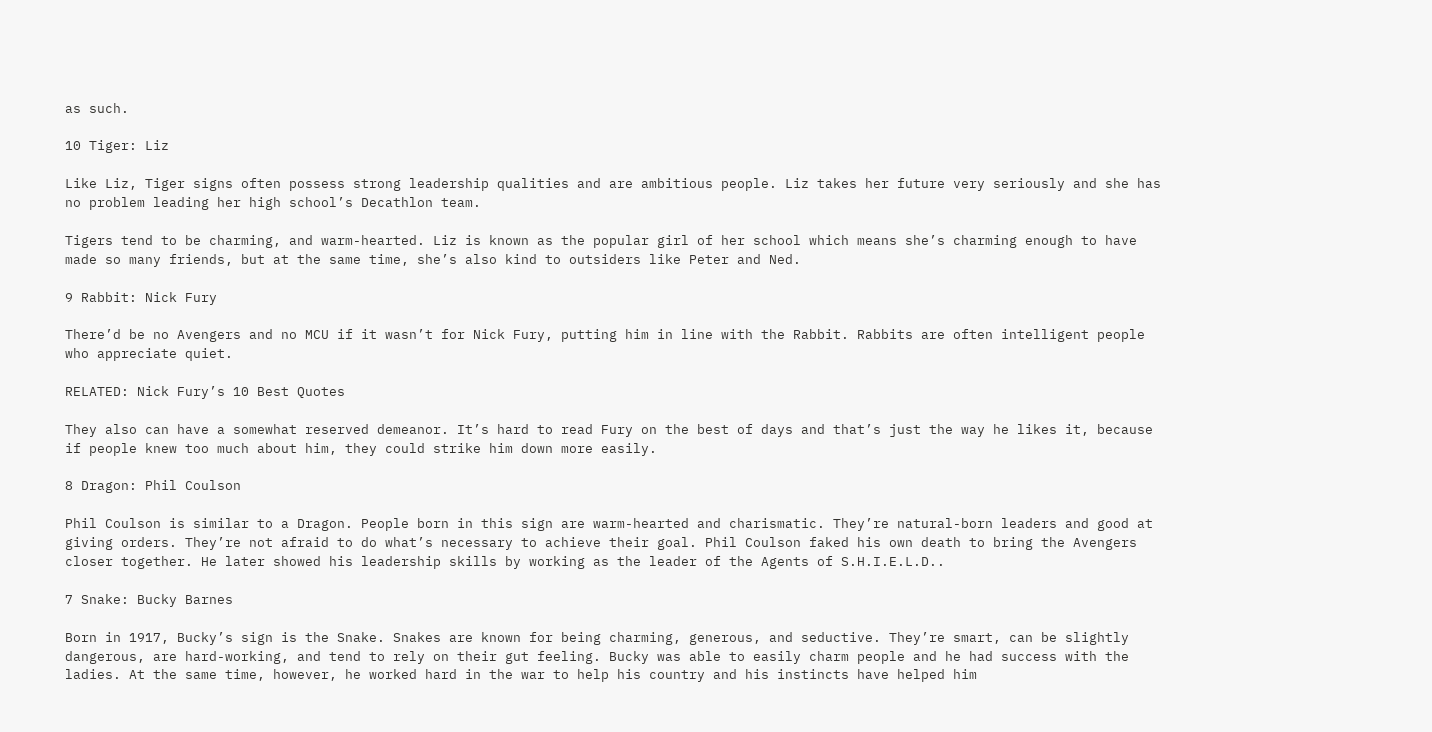as such.

10 Tiger: Liz

Like Liz, Tiger signs often possess strong leadership qualities and are ambitious people. Liz takes her future very seriously and she has no problem leading her high school’s Decathlon team.

Tigers tend to be charming, and warm-hearted. Liz is known as the popular girl of her school which means she’s charming enough to have made so many friends, but at the same time, she’s also kind to outsiders like Peter and Ned.

9 Rabbit: Nick Fury

There’d be no Avengers and no MCU if it wasn’t for Nick Fury, putting him in line with the Rabbit. Rabbits are often intelligent people who appreciate quiet.

RELATED: Nick Fury’s 10 Best Quotes

They also can have a somewhat reserved demeanor. It’s hard to read Fury on the best of days and that’s just the way he likes it, because if people knew too much about him, they could strike him down more easily.

8 Dragon: Phil Coulson

Phil Coulson is similar to a Dragon. People born in this sign are warm-hearted and charismatic. They’re natural-born leaders and good at giving orders. They’re not afraid to do what’s necessary to achieve their goal. Phil Coulson faked his own death to bring the Avengers closer together. He later showed his leadership skills by working as the leader of the Agents of S.H.I.E.L.D..

7 Snake: Bucky Barnes

Born in 1917, Bucky’s sign is the Snake. Snakes are known for being charming, generous, and seductive. They’re smart, can be slightly dangerous, are hard-working, and tend to rely on their gut feeling. Bucky was able to easily charm people and he had success with the ladies. At the same time, however, he worked hard in the war to help his country and his instincts have helped him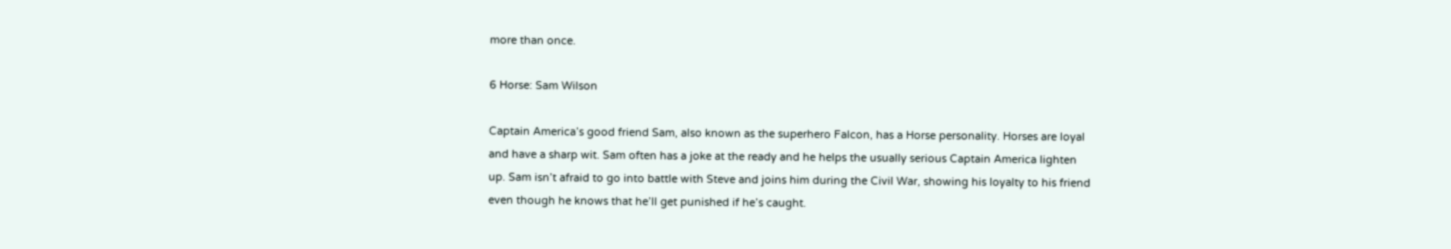more than once.

6 Horse: Sam Wilson

Captain America’s good friend Sam, also known as the superhero Falcon, has a Horse personality. Horses are loyal and have a sharp wit. Sam often has a joke at the ready and he helps the usually serious Captain America lighten up. Sam isn’t afraid to go into battle with Steve and joins him during the Civil War, showing his loyalty to his friend even though he knows that he’ll get punished if he’s caught.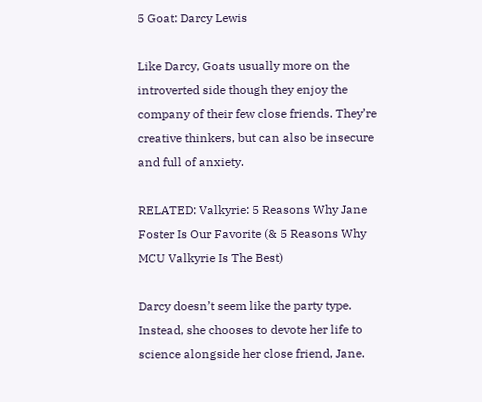5 Goat: Darcy Lewis

Like Darcy, Goats usually more on the introverted side though they enjoy the company of their few close friends. They’re creative thinkers, but can also be insecure and full of anxiety.

RELATED: Valkyrie: 5 Reasons Why Jane Foster Is Our Favorite (& 5 Reasons Why MCU Valkyrie Is The Best)

Darcy doesn’t seem like the party type. Instead, she chooses to devote her life to science alongside her close friend, Jane.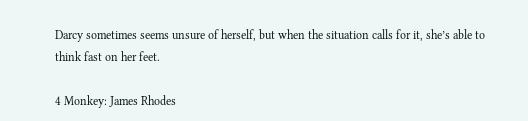Darcy sometimes seems unsure of herself, but when the situation calls for it, she’s able to think fast on her feet.

4 Monkey: James Rhodes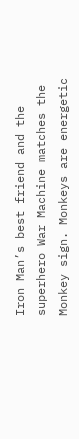Iron Man’s best friend and the superhero War Machine matches the Monkey sign. Monkeys are energetic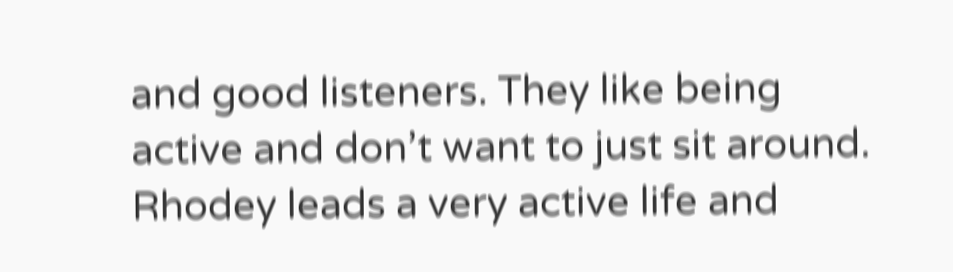and good listeners. They like being active and don’t want to just sit around. Rhodey leads a very active life and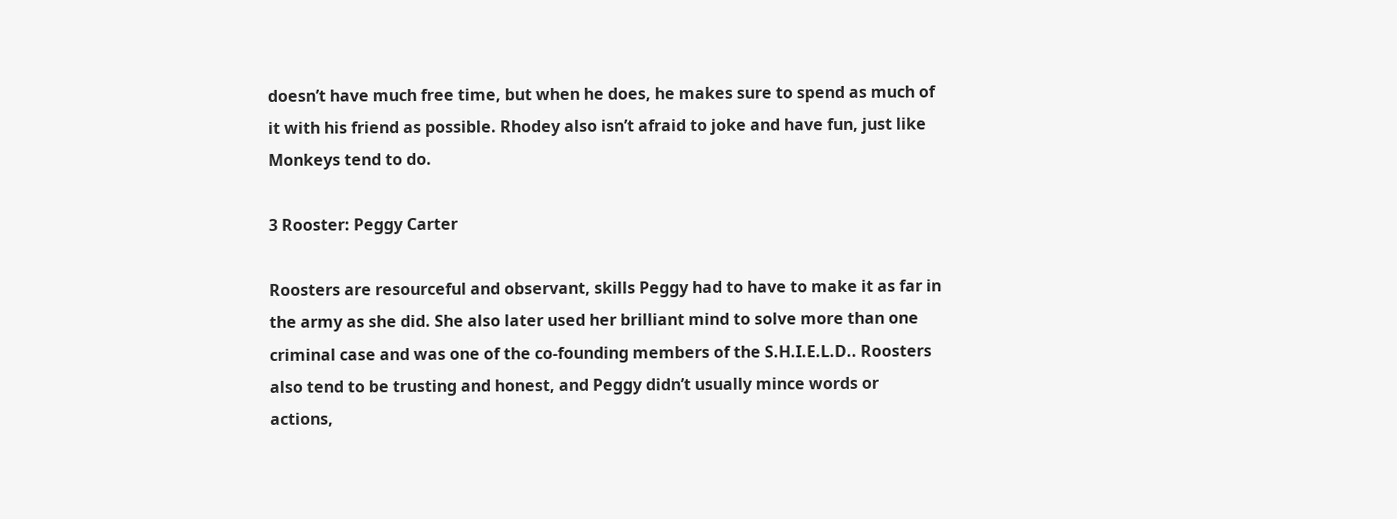doesn’t have much free time, but when he does, he makes sure to spend as much of it with his friend as possible. Rhodey also isn’t afraid to joke and have fun, just like Monkeys tend to do.

3 Rooster: Peggy Carter

Roosters are resourceful and observant, skills Peggy had to have to make it as far in the army as she did. She also later used her brilliant mind to solve more than one criminal case and was one of the co-founding members of the S.H.I.E.L.D.. Roosters also tend to be trusting and honest, and Peggy didn’t usually mince words or actions,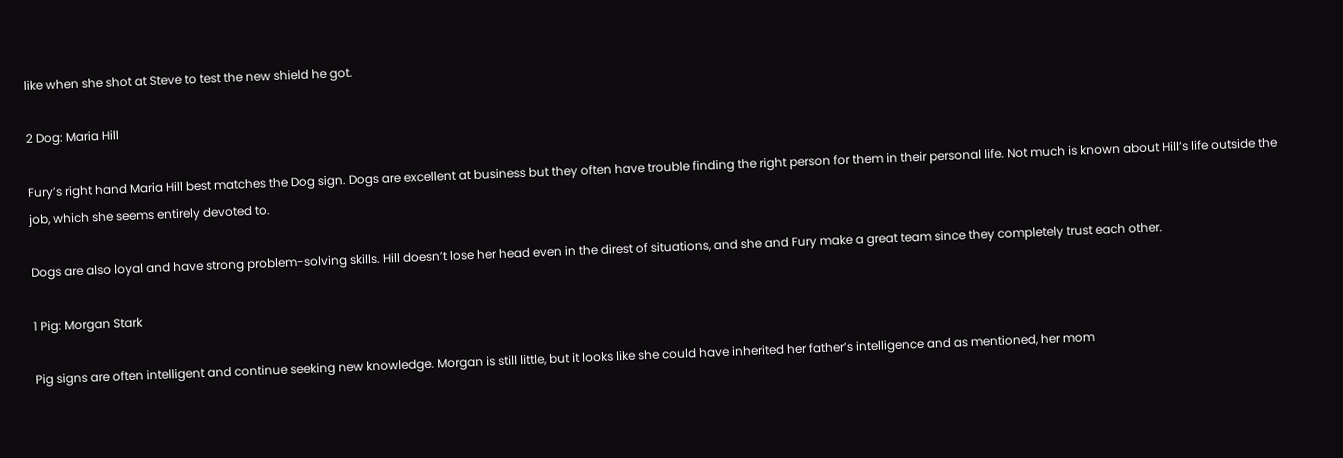like when she shot at Steve to test the new shield he got.

2 Dog: Maria Hill

Fury’s right hand Maria Hill best matches the Dog sign. Dogs are excellent at business but they often have trouble finding the right person for them in their personal life. Not much is known about Hill’s life outside the job, which she seems entirely devoted to.

Dogs are also loyal and have strong problem-solving skills. Hill doesn’t lose her head even in the direst of situations, and she and Fury make a great team since they completely trust each other.

1 Pig: Morgan Stark

Pig signs are often intelligent and continue seeking new knowledge. Morgan is still little, but it looks like she could have inherited her father’s intelligence and as mentioned, her mom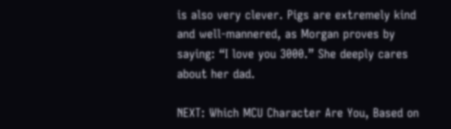is also very clever. Pigs are extremely kind and well-mannered, as Morgan proves by saying: “I love you 3000.” She deeply cares about her dad.

NEXT: Which MCU Character Are You, Based on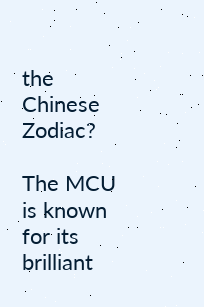the Chinese Zodiac?

The MCU is known for its brilliant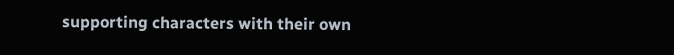supporting characters with their own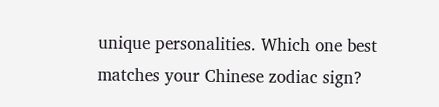unique personalities. Which one best matches your Chinese zodiac sign?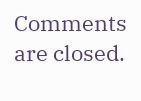Comments are closed.